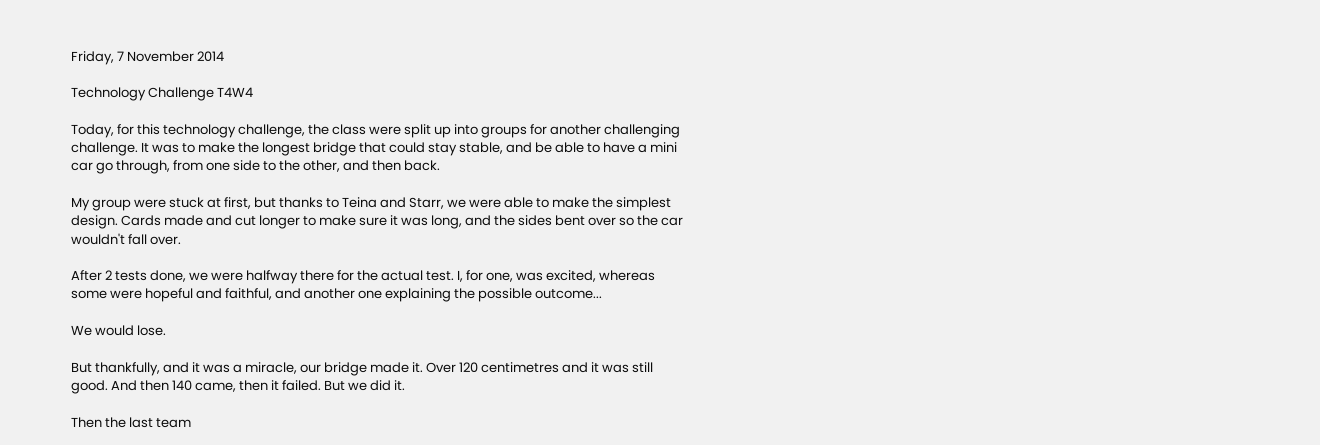Friday, 7 November 2014

Technology Challenge T4W4

Today, for this technology challenge, the class were split up into groups for another challenging challenge. It was to make the longest bridge that could stay stable, and be able to have a mini car go through, from one side to the other, and then back.

My group were stuck at first, but thanks to Teina and Starr, we were able to make the simplest design. Cards made and cut longer to make sure it was long, and the sides bent over so the car wouldn't fall over.

After 2 tests done, we were halfway there for the actual test. I, for one, was excited, whereas some were hopeful and faithful, and another one explaining the possible outcome...

We would lose.

But thankfully, and it was a miracle, our bridge made it. Over 120 centimetres and it was still good. And then 140 came, then it failed. But we did it.

Then the last team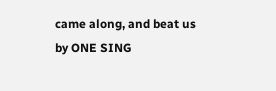came along, and beat us by ONE SING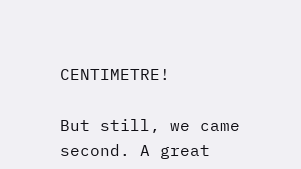CENTIMETRE!

But still, we came second. A great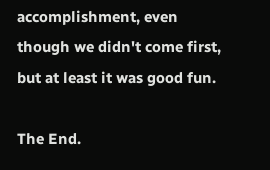accomplishment, even though we didn't come first, but at least it was good fun.

The End.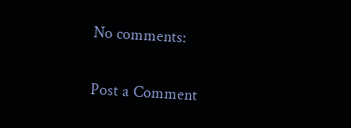No comments:

Post a Comment